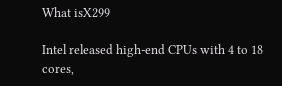What isX299

Intel released high-end CPUs with 4 to 18 cores,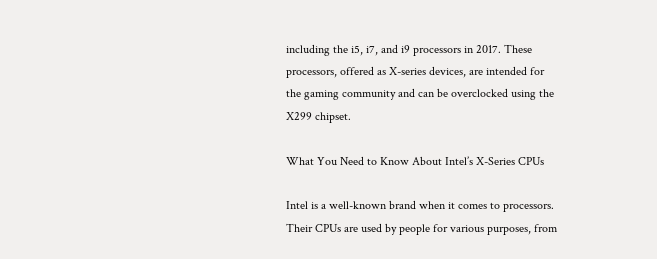including the i5, i7, and i9 processors in 2017. These processors, offered as X-series devices, are intended for the gaming community and can be overclocked using the X299 chipset.

What You Need to Know About Intel’s X-Series CPUs

Intel is a well-known brand when it comes to processors. Their CPUs are used by people for various purposes, from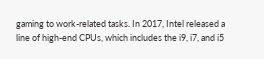gaming to work-related tasks. In 2017, Intel released a line of high-end CPUs, which includes the i9, i7, and i5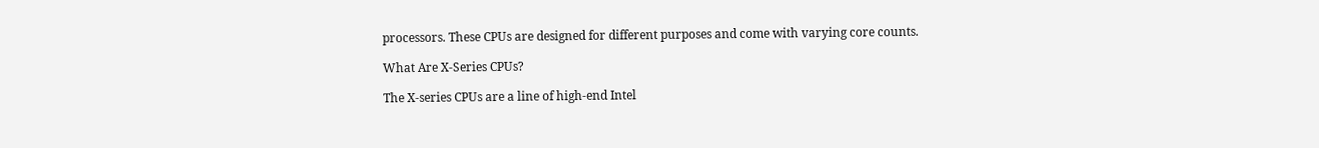processors. These CPUs are designed for different purposes and come with varying core counts.

What Are X-Series CPUs?

The X-series CPUs are a line of high-end Intel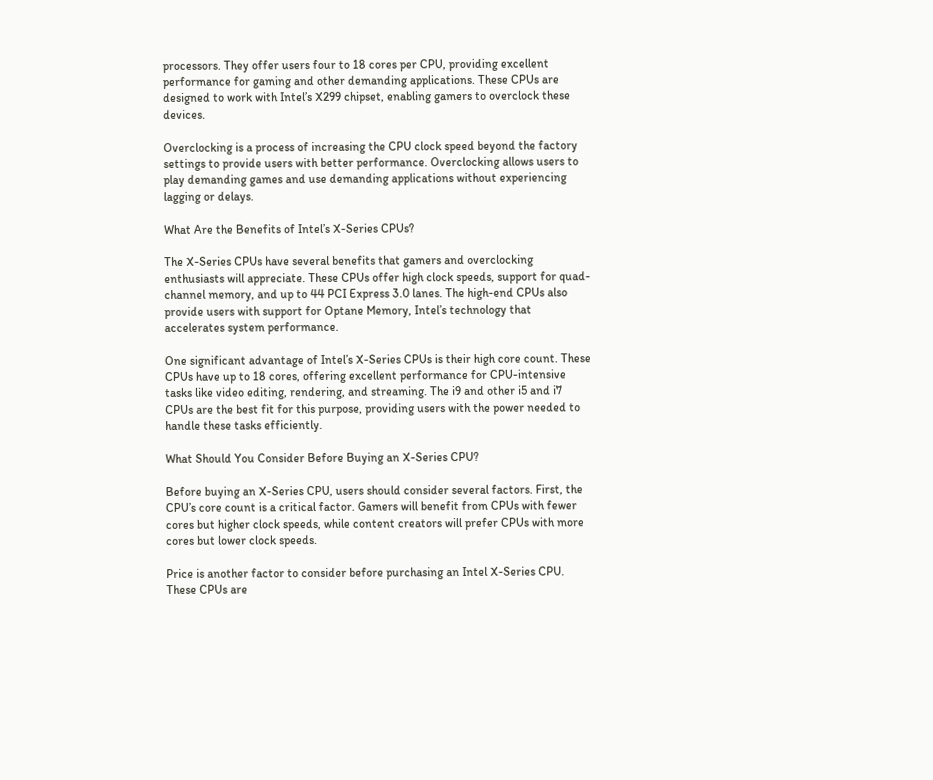processors. They offer users four to 18 cores per CPU, providing excellent performance for gaming and other demanding applications. These CPUs are designed to work with Intel’s X299 chipset, enabling gamers to overclock these devices.

Overclocking is a process of increasing the CPU clock speed beyond the factory settings to provide users with better performance. Overclocking allows users to play demanding games and use demanding applications without experiencing lagging or delays.

What Are the Benefits of Intel’s X-Series CPUs?

The X-Series CPUs have several benefits that gamers and overclocking enthusiasts will appreciate. These CPUs offer high clock speeds, support for quad-channel memory, and up to 44 PCI Express 3.0 lanes. The high-end CPUs also provide users with support for Optane Memory, Intel’s technology that accelerates system performance.

One significant advantage of Intel’s X-Series CPUs is their high core count. These CPUs have up to 18 cores, offering excellent performance for CPU-intensive tasks like video editing, rendering, and streaming. The i9 and other i5 and i7 CPUs are the best fit for this purpose, providing users with the power needed to handle these tasks efficiently.

What Should You Consider Before Buying an X-Series CPU?

Before buying an X-Series CPU, users should consider several factors. First, the CPU’s core count is a critical factor. Gamers will benefit from CPUs with fewer cores but higher clock speeds, while content creators will prefer CPUs with more cores but lower clock speeds.

Price is another factor to consider before purchasing an Intel X-Series CPU. These CPUs are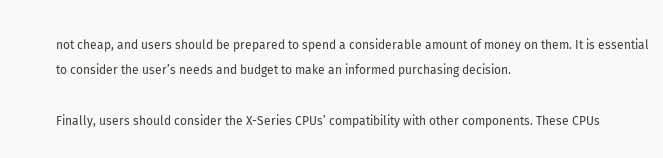not cheap, and users should be prepared to spend a considerable amount of money on them. It is essential to consider the user’s needs and budget to make an informed purchasing decision.

Finally, users should consider the X-Series CPUs’ compatibility with other components. These CPUs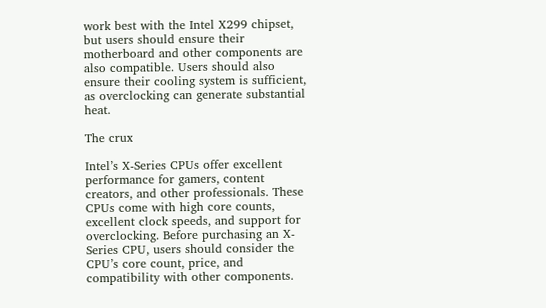work best with the Intel X299 chipset, but users should ensure their motherboard and other components are also compatible. Users should also ensure their cooling system is sufficient, as overclocking can generate substantial heat.

The crux

Intel’s X-Series CPUs offer excellent performance for gamers, content creators, and other professionals. These CPUs come with high core counts, excellent clock speeds, and support for overclocking. Before purchasing an X-Series CPU, users should consider the CPU’s core count, price, and compatibility with other components.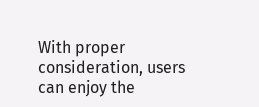With proper consideration, users can enjoy the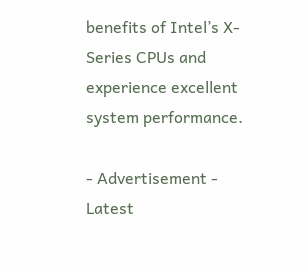benefits of Intel’s X-Series CPUs and experience excellent system performance.

- Advertisement -
Latest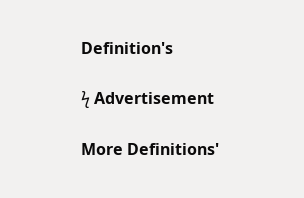Definition's

ϟ Advertisement

More Definitions'